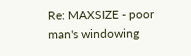Re: MAXSIZE - poor man's windowing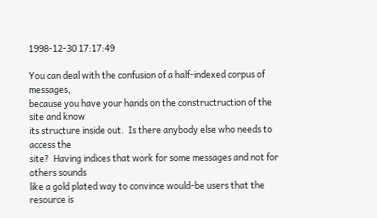1998-12-30 17:17:49

You can deal with the confusion of a half-indexed corpus of messages,
because you have your hands on the constructruction of the site and know
its structure inside out.  Is there anybody else who needs to access the
site?  Having indices that work for some messages and not for others sounds
like a gold plated way to convince would-be users that the resource is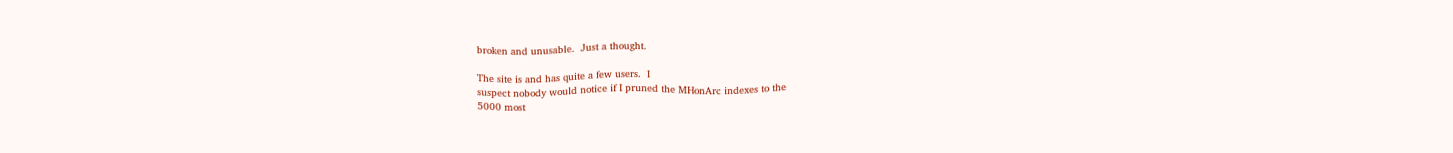broken and unusable.  Just a thought.

The site is and has quite a few users.  I
suspect nobody would notice if I pruned the MHonArc indexes to the
5000 most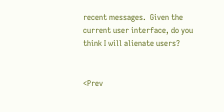recent messages.  Given the current user interface, do you
think I will alienate users?


<Prev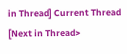in Thread] Current Thread [Next in Thread>